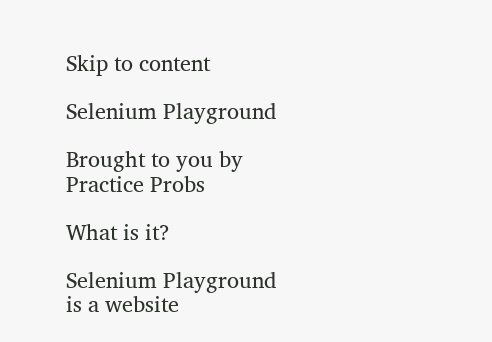Skip to content

Selenium Playground

Brought to you by Practice Probs

What is it?

Selenium Playground is a website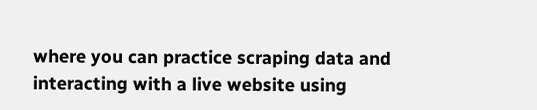where you can practice scraping data and interacting with a live website using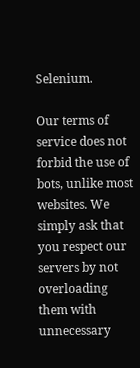Selenium.

Our terms of service does not forbid the use of bots, unlike most websites. We simply ask that you respect our servers by not overloading them with unnecessary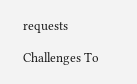requests

Challenges To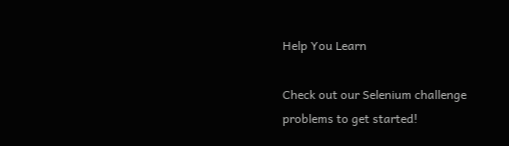Help You Learn

Check out our Selenium challenge problems to get started!